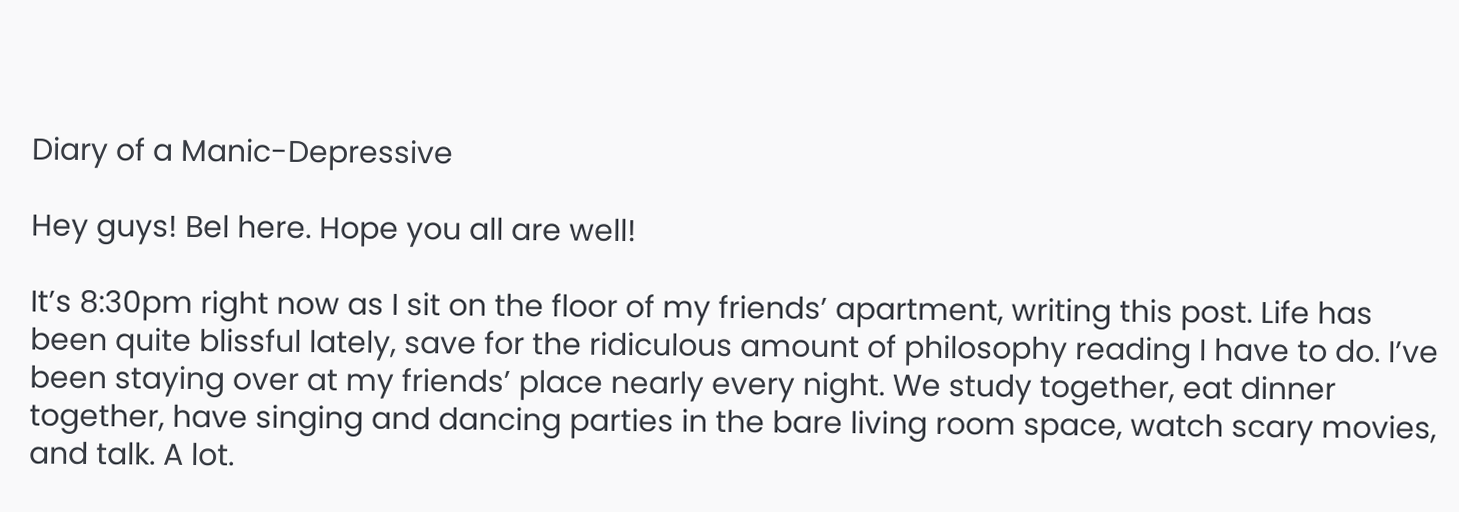Diary of a Manic-Depressive

Hey guys! Bel here. Hope you all are well!

It’s 8:30pm right now as I sit on the floor of my friends’ apartment, writing this post. Life has been quite blissful lately, save for the ridiculous amount of philosophy reading I have to do. I’ve been staying over at my friends’ place nearly every night. We study together, eat dinner together, have singing and dancing parties in the bare living room space, watch scary movies, and talk. A lot.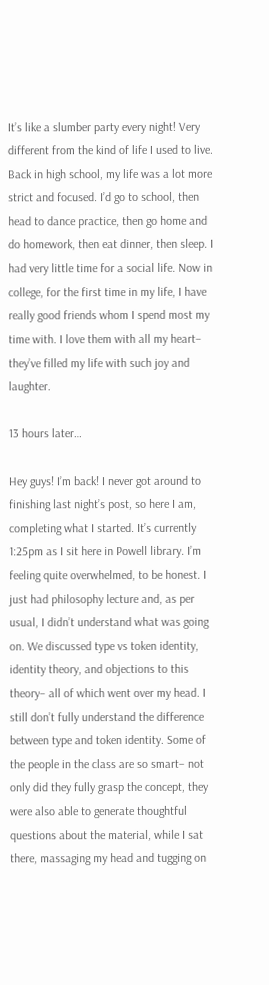It’s like a slumber party every night! Very different from the kind of life I used to live. Back in high school, my life was a lot more strict and focused. I’d go to school, then head to dance practice, then go home and do homework, then eat dinner, then sleep. I had very little time for a social life. Now in college, for the first time in my life, I have really good friends whom I spend most my time with. I love them with all my heart– they’ve filled my life with such joy and laughter.

13 hours later…

Hey guys! I’m back! I never got around to finishing last night’s post, so here I am, completing what I started. It’s currently 1:25pm as I sit here in Powell library. I’m feeling quite overwhelmed, to be honest. I just had philosophy lecture and, as per usual, I didn’t understand what was going on. We discussed type vs token identity, identity theory, and objections to this theory– all of which went over my head. I still don’t fully understand the difference between type and token identity. Some of the people in the class are so smart– not only did they fully grasp the concept, they were also able to generate thoughtful questions about the material, while I sat there, massaging my head and tugging on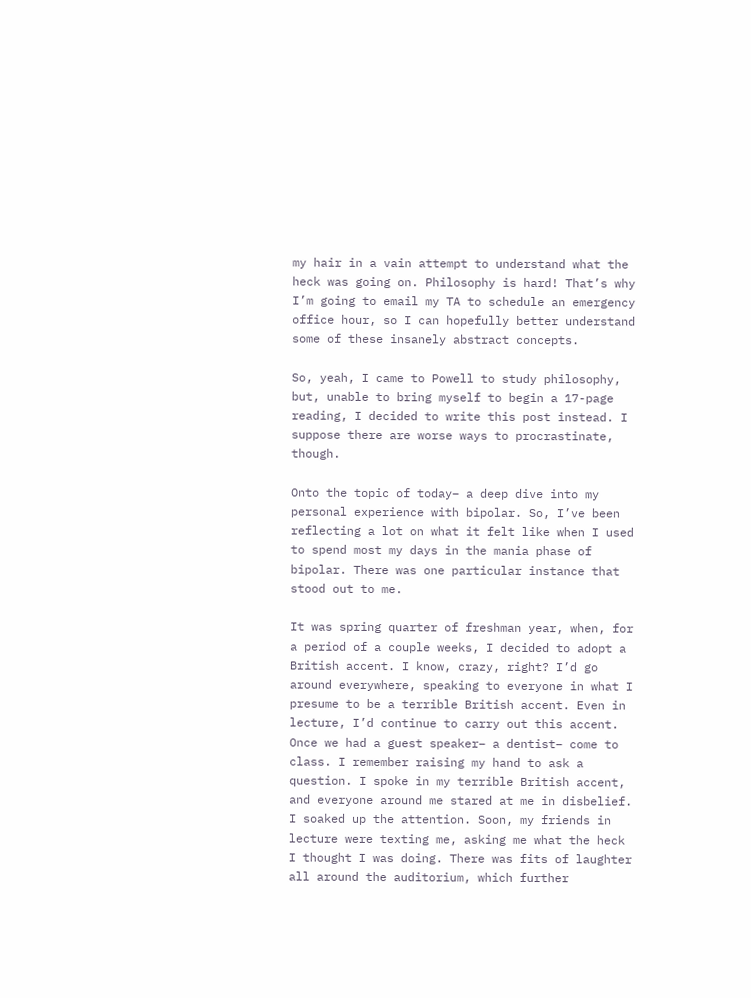my hair in a vain attempt to understand what the heck was going on. Philosophy is hard! That’s why I’m going to email my TA to schedule an emergency office hour, so I can hopefully better understand some of these insanely abstract concepts.

So, yeah, I came to Powell to study philosophy, but, unable to bring myself to begin a 17-page reading, I decided to write this post instead. I suppose there are worse ways to procrastinate, though.

Onto the topic of today– a deep dive into my personal experience with bipolar. So, I’ve been reflecting a lot on what it felt like when I used to spend most my days in the mania phase of bipolar. There was one particular instance that stood out to me.

It was spring quarter of freshman year, when, for a period of a couple weeks, I decided to adopt a British accent. I know, crazy, right? I’d go around everywhere, speaking to everyone in what I presume to be a terrible British accent. Even in lecture, I’d continue to carry out this accent. Once we had a guest speaker– a dentist– come to class. I remember raising my hand to ask a question. I spoke in my terrible British accent, and everyone around me stared at me in disbelief. I soaked up the attention. Soon, my friends in lecture were texting me, asking me what the heck I thought I was doing. There was fits of laughter all around the auditorium, which further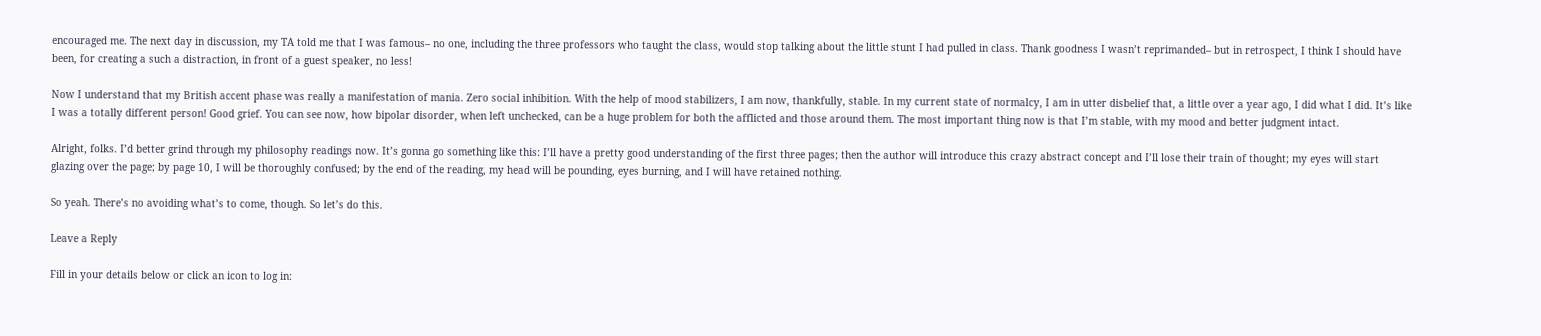encouraged me. The next day in discussion, my TA told me that I was famous– no one, including the three professors who taught the class, would stop talking about the little stunt I had pulled in class. Thank goodness I wasn’t reprimanded– but in retrospect, I think I should have been, for creating a such a distraction, in front of a guest speaker, no less!

Now I understand that my British accent phase was really a manifestation of mania. Zero social inhibition. With the help of mood stabilizers, I am now, thankfully, stable. In my current state of normalcy, I am in utter disbelief that, a little over a year ago, I did what I did. It’s like I was a totally different person! Good grief. You can see now, how bipolar disorder, when left unchecked, can be a huge problem for both the afflicted and those around them. The most important thing now is that I’m stable, with my mood and better judgment intact.

Alright, folks. I’d better grind through my philosophy readings now. It’s gonna go something like this: I’ll have a pretty good understanding of the first three pages; then the author will introduce this crazy abstract concept and I’ll lose their train of thought; my eyes will start glazing over the page; by page 10, I will be thoroughly confused; by the end of the reading, my head will be pounding, eyes burning, and I will have retained nothing.

So yeah. There’s no avoiding what’s to come, though. So let’s do this.

Leave a Reply

Fill in your details below or click an icon to log in: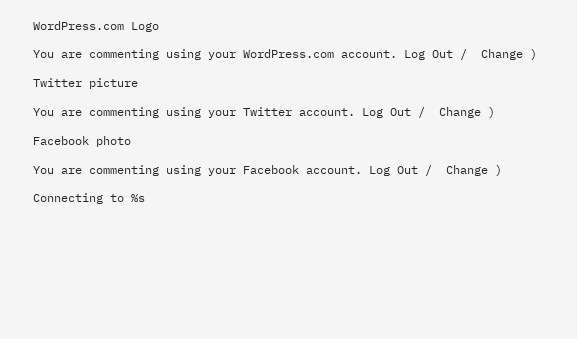WordPress.com Logo

You are commenting using your WordPress.com account. Log Out /  Change )

Twitter picture

You are commenting using your Twitter account. Log Out /  Change )

Facebook photo

You are commenting using your Facebook account. Log Out /  Change )

Connecting to %s